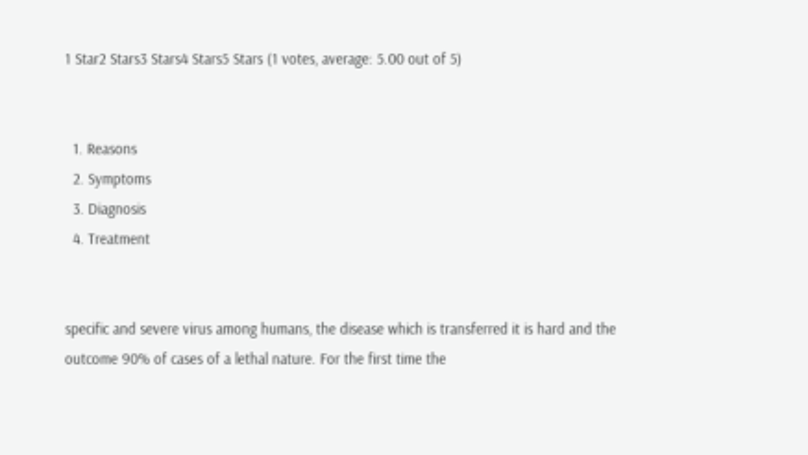1 Star2 Stars3 Stars4 Stars5 Stars (1 votes, average: 5.00 out of 5)


  1. Reasons
  2. Symptoms
  3. Diagnosis
  4. Treatment


specific and severe virus among humans, the disease which is transferred it is hard and the outcome 90% of cases of a lethal nature. For the first time the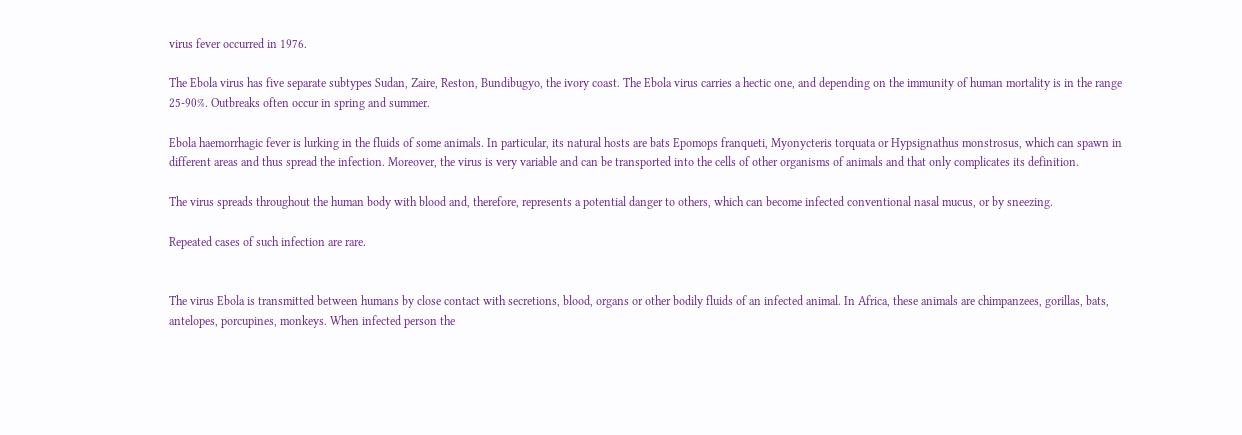virus fever occurred in 1976.

The Ebola virus has five separate subtypes Sudan, Zaire, Reston, Bundibugyo, the ivory coast. The Ebola virus carries a hectic one, and depending on the immunity of human mortality is in the range 25-90%. Outbreaks often occur in spring and summer.

Ebola haemorrhagic fever is lurking in the fluids of some animals. In particular, its natural hosts are bats Epomops franqueti, Myonycteris torquata or Hypsignathus monstrosus, which can spawn in different areas and thus spread the infection. Moreover, the virus is very variable and can be transported into the cells of other organisms of animals and that only complicates its definition.

The virus spreads throughout the human body with blood and, therefore, represents a potential danger to others, which can become infected conventional nasal mucus, or by sneezing.

Repeated cases of such infection are rare.


The virus Ebola is transmitted between humans by close contact with secretions, blood, organs or other bodily fluids of an infected animal. In Africa, these animals are chimpanzees, gorillas, bats, antelopes, porcupines, monkeys. When infected person the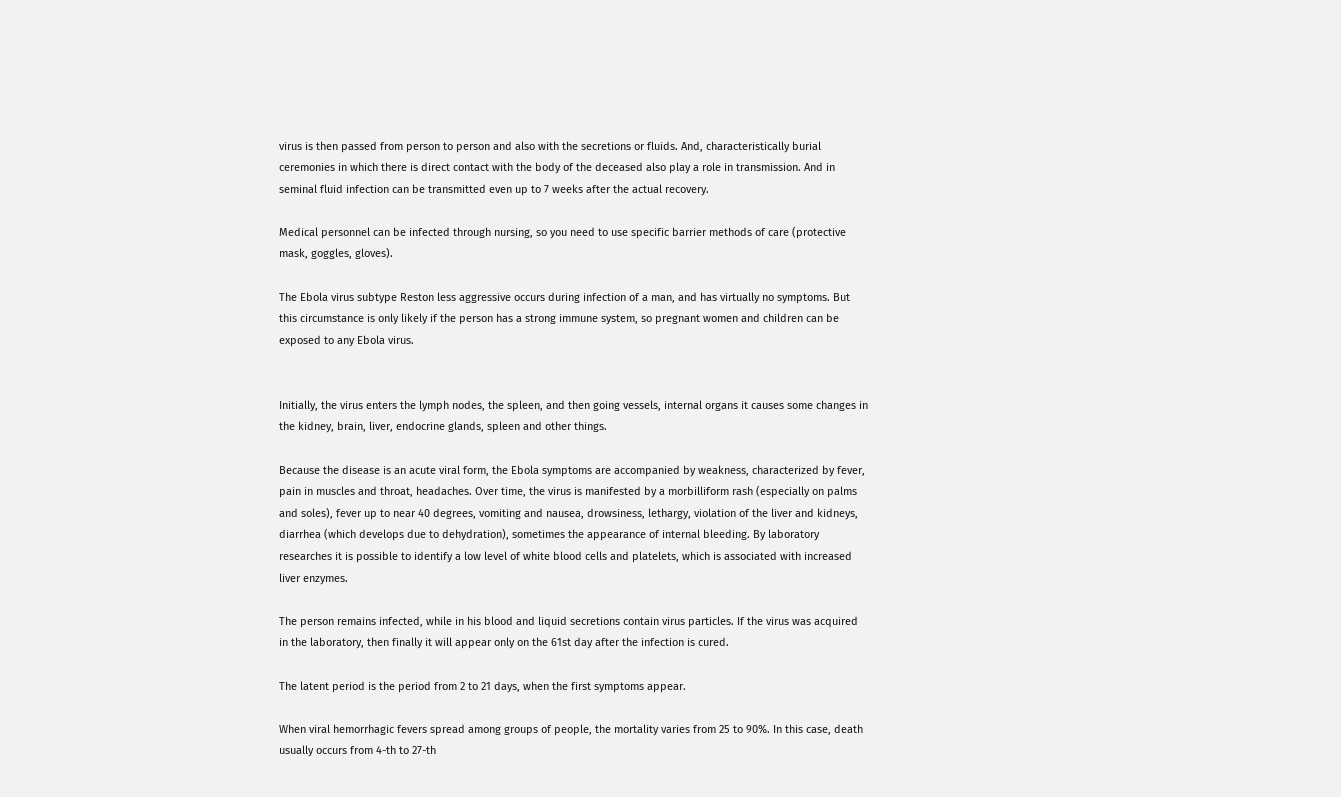virus is then passed from person to person and also with the secretions or fluids. And, characteristically burial ceremonies in which there is direct contact with the body of the deceased also play a role in transmission. And in seminal fluid infection can be transmitted even up to 7 weeks after the actual recovery.

Medical personnel can be infected through nursing, so you need to use specific barrier methods of care (protective mask, goggles, gloves).

The Ebola virus subtype Reston less aggressive occurs during infection of a man, and has virtually no symptoms. But this circumstance is only likely if the person has a strong immune system, so pregnant women and children can be exposed to any Ebola virus.


Initially, the virus enters the lymph nodes, the spleen, and then going vessels, internal organs it causes some changes in the kidney, brain, liver, endocrine glands, spleen and other things.

Because the disease is an acute viral form, the Ebola symptoms are accompanied by weakness, characterized by fever, pain in muscles and throat, headaches. Over time, the virus is manifested by a morbilliform rash (especially on palms and soles), fever up to near 40 degrees, vomiting and nausea, drowsiness, lethargy, violation of the liver and kidneys, diarrhea (which develops due to dehydration), sometimes the appearance of internal bleeding. By laboratory researches it is possible to identify a low level of white blood cells and platelets, which is associated with increased liver enzymes.

The person remains infected, while in his blood and liquid secretions contain virus particles. If the virus was acquired in the laboratory, then finally it will appear only on the 61st day after the infection is cured.

The latent period is the period from 2 to 21 days, when the first symptoms appear.

When viral hemorrhagic fevers spread among groups of people, the mortality varies from 25 to 90%. In this case, death usually occurs from 4-th to 27-th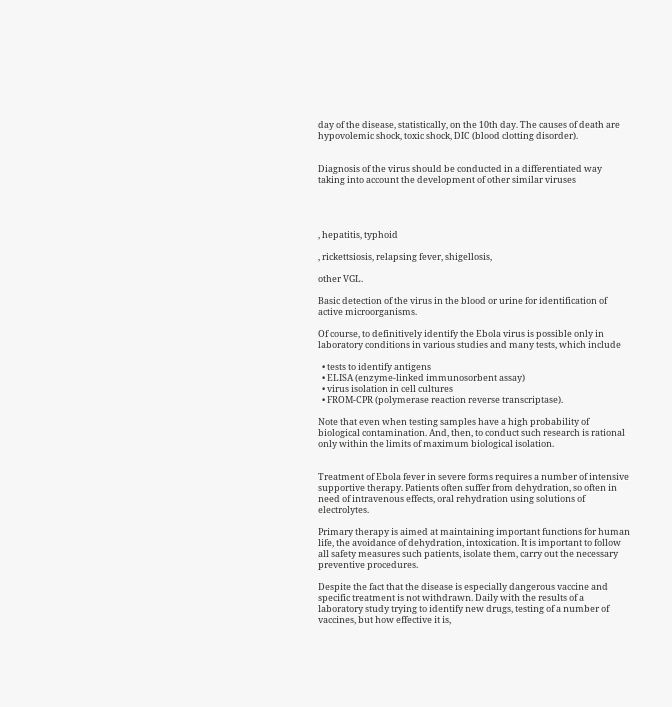day of the disease, statistically, on the 10th day. The causes of death are hypovolemic shock, toxic shock, DIC (blood clotting disorder).


Diagnosis of the virus should be conducted in a differentiated way taking into account the development of other similar viruses




, hepatitis, typhoid

, rickettsiosis, relapsing fever, shigellosis,

other VGL.

Basic detection of the virus in the blood or urine for identification of active microorganisms.

Of course, to definitively identify the Ebola virus is possible only in laboratory conditions in various studies and many tests, which include

  • tests to identify antigens
  • ELISA (enzyme-linked immunosorbent assay)
  • virus isolation in cell cultures
  • FROM-CPR (polymerase reaction reverse transcriptase).

Note that even when testing samples have a high probability of biological contamination. And, then, to conduct such research is rational only within the limits of maximum biological isolation.


Treatment of Ebola fever in severe forms requires a number of intensive supportive therapy. Patients often suffer from dehydration, so often in need of intravenous effects, oral rehydration using solutions of electrolytes.

Primary therapy is aimed at maintaining important functions for human life, the avoidance of dehydration, intoxication. It is important to follow all safety measures such patients, isolate them, carry out the necessary preventive procedures.

Despite the fact that the disease is especially dangerous vaccine and specific treatment is not withdrawn. Daily with the results of a laboratory study trying to identify new drugs, testing of a number of vaccines, but how effective it is,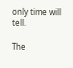only time will tell.

The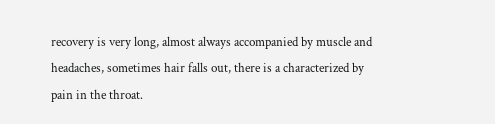recovery is very long, almost always accompanied by muscle and headaches, sometimes hair falls out, there is a characterized by pain in the throat.